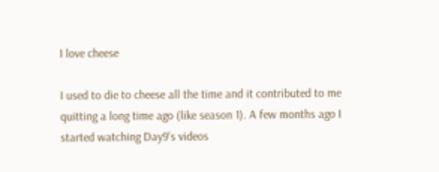I love cheese

I used to die to cheese all the time and it contributed to me quitting a long time ago (like season 1). A few months ago I started watching Day9's videos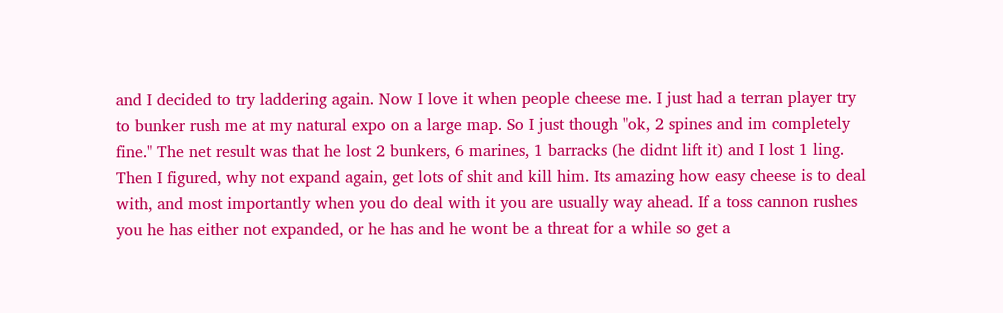and I decided to try laddering again. Now I love it when people cheese me. I just had a terran player try to bunker rush me at my natural expo on a large map. So I just though "ok, 2 spines and im completely fine." The net result was that he lost 2 bunkers, 6 marines, 1 barracks (he didnt lift it) and I lost 1 ling. Then I figured, why not expand again, get lots of shit and kill him. Its amazing how easy cheese is to deal with, and most importantly when you do deal with it you are usually way ahead. If a toss cannon rushes you he has either not expanded, or he has and he wont be a threat for a while so get a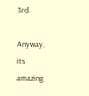3rd.

Anyway, its amazing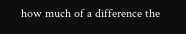how much of a difference the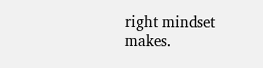right mindset makes.